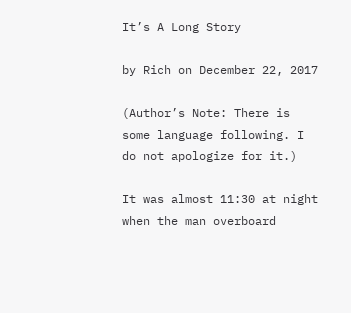It’s A Long Story

by Rich on December 22, 2017

(Author’s Note: There is some language following. I do not apologize for it.)

It was almost 11:30 at night when the man overboard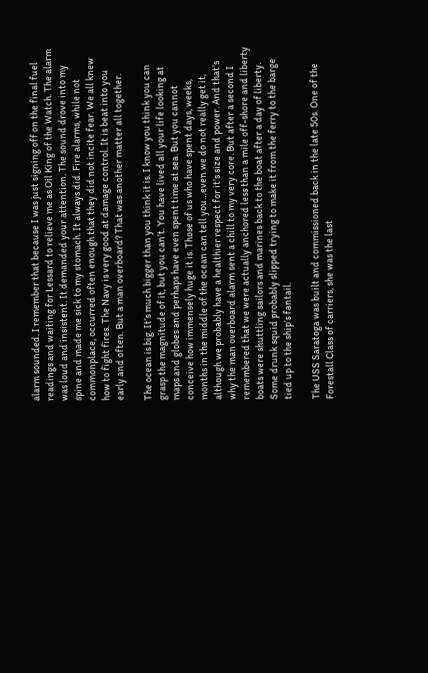alarm sounded. I remember that because I was just signing off on the final fuel readings and waiting for Lessard to relieve me as Oil King of the Watch. The alarm was loud and insistent. It demanded your attention. The sound drove into my spine and made me sick to my stomach. It always did. Fire alarms, while not commonplace, occurred often enough that they did not incite fear. We all knew how to fight fires. The Navy is very good at damage control. It is beat into you early and often. But a man overboard? That was another matter all together.

The ocean is big. It’s much bigger than you think it is. I know you think you can grasp the magnitude of it, but you can’t. You have lived all your life looking at maps and globes and perhaps have even spent time at sea. But you cannot conceive how immensely huge it is. Those of us who have spent days, weeks, months in the middle of the ocean can tell you…even we do not really get it, although we probably have a healthier respect for it’s size and power. And that’s why the man overboard alarm sent a chill to my very core. But after a second I remembered that we were actually anchored less than a mile off-shore and liberty boats were shuttling sailors and marines back to the boat after a day of liberty. Some drunk squid probably slipped trying to make it from the ferry to the barge tied up to the ship’s fantail.

The USS Saratoga was built and commissioned back in the late 50s. One of the Forestall Class of carriers, she was the last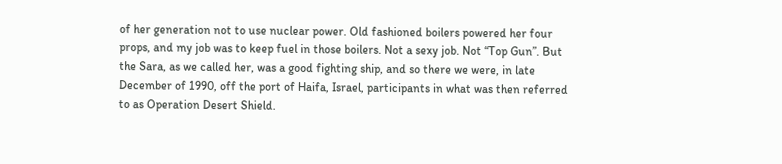of her generation not to use nuclear power. Old fashioned boilers powered her four props, and my job was to keep fuel in those boilers. Not a sexy job. Not “Top Gun”. But the Sara, as we called her, was a good fighting ship, and so there we were, in late December of 1990, off the port of Haifa, Israel, participants in what was then referred to as Operation Desert Shield.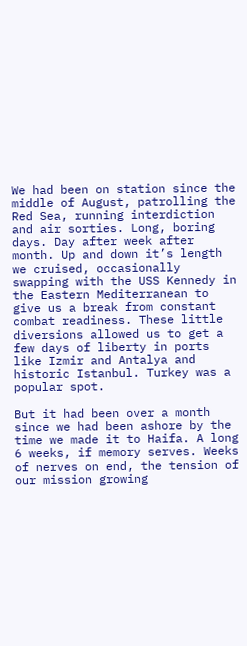We had been on station since the middle of August, patrolling the Red Sea, running interdiction and air sorties. Long, boring days. Day after week after month. Up and down it’s length we cruised, occasionally swapping with the USS Kennedy in the Eastern Mediterranean to give us a break from constant combat readiness. These little diversions allowed us to get a few days of liberty in ports like Izmir and Antalya and historic Istanbul. Turkey was a popular spot.

But it had been over a month since we had been ashore by the time we made it to Haifa. A long 6 weeks, if memory serves. Weeks of nerves on end, the tension of our mission growing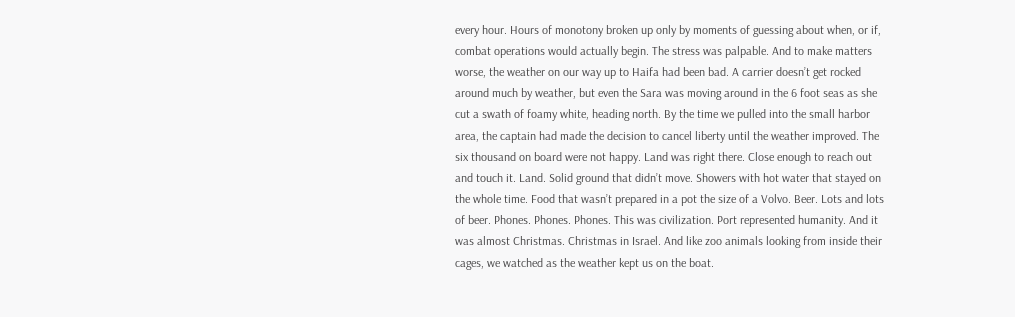every hour. Hours of monotony broken up only by moments of guessing about when, or if, combat operations would actually begin. The stress was palpable. And to make matters worse, the weather on our way up to Haifa had been bad. A carrier doesn’t get rocked around much by weather, but even the Sara was moving around in the 6 foot seas as she cut a swath of foamy white, heading north. By the time we pulled into the small harbor area, the captain had made the decision to cancel liberty until the weather improved. The six thousand on board were not happy. Land was right there. Close enough to reach out and touch it. Land. Solid ground that didn’t move. Showers with hot water that stayed on the whole time. Food that wasn’t prepared in a pot the size of a Volvo. Beer. Lots and lots of beer. Phones. Phones. Phones. This was civilization. Port represented humanity. And it was almost Christmas. Christmas in Israel. And like zoo animals looking from inside their cages, we watched as the weather kept us on the boat.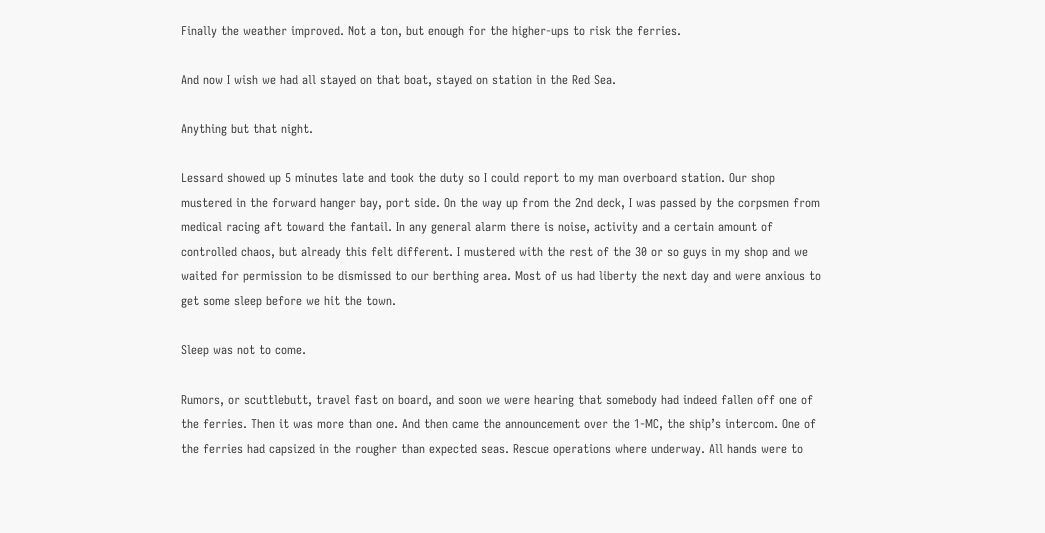Finally the weather improved. Not a ton, but enough for the higher-ups to risk the ferries.

And now I wish we had all stayed on that boat, stayed on station in the Red Sea.

Anything but that night.

Lessard showed up 5 minutes late and took the duty so I could report to my man overboard station. Our shop mustered in the forward hanger bay, port side. On the way up from the 2nd deck, I was passed by the corpsmen from medical racing aft toward the fantail. In any general alarm there is noise, activity and a certain amount of controlled chaos, but already this felt different. I mustered with the rest of the 30 or so guys in my shop and we waited for permission to be dismissed to our berthing area. Most of us had liberty the next day and were anxious to get some sleep before we hit the town.

Sleep was not to come.

Rumors, or scuttlebutt, travel fast on board, and soon we were hearing that somebody had indeed fallen off one of the ferries. Then it was more than one. And then came the announcement over the 1-MC, the ship’s intercom. One of the ferries had capsized in the rougher than expected seas. Rescue operations where underway. All hands were to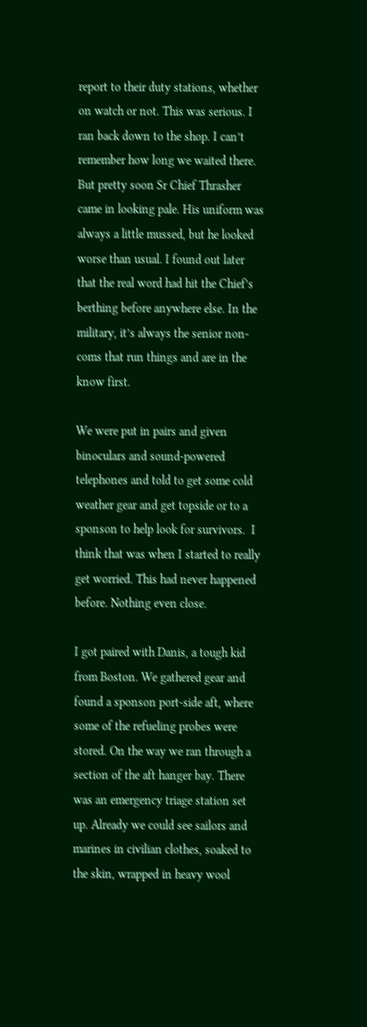report to their duty stations, whether on watch or not. This was serious. I ran back down to the shop. I can’t remember how long we waited there. But pretty soon Sr Chief Thrasher came in looking pale. His uniform was always a little mussed, but he looked worse than usual. I found out later that the real word had hit the Chief’s berthing before anywhere else. In the military, it’s always the senior non-coms that run things and are in the know first.

We were put in pairs and given binoculars and sound-powered telephones and told to get some cold weather gear and get topside or to a sponson to help look for survivors.  I think that was when I started to really get worried. This had never happened before. Nothing even close.

I got paired with Danis, a tough kid from Boston. We gathered gear and found a sponson port-side aft, where some of the refueling probes were stored. On the way we ran through a section of the aft hanger bay. There was an emergency triage station set up. Already we could see sailors and marines in civilian clothes, soaked to the skin, wrapped in heavy wool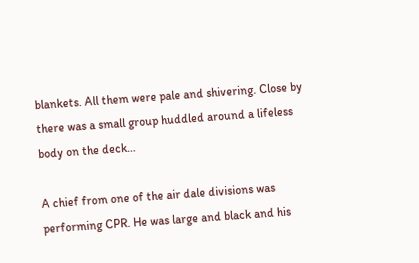blankets. All them were pale and shivering. Close by there was a small group huddled around a lifeless body on the deck…

A chief from one of the air dale divisions was performing CPR. He was large and black and his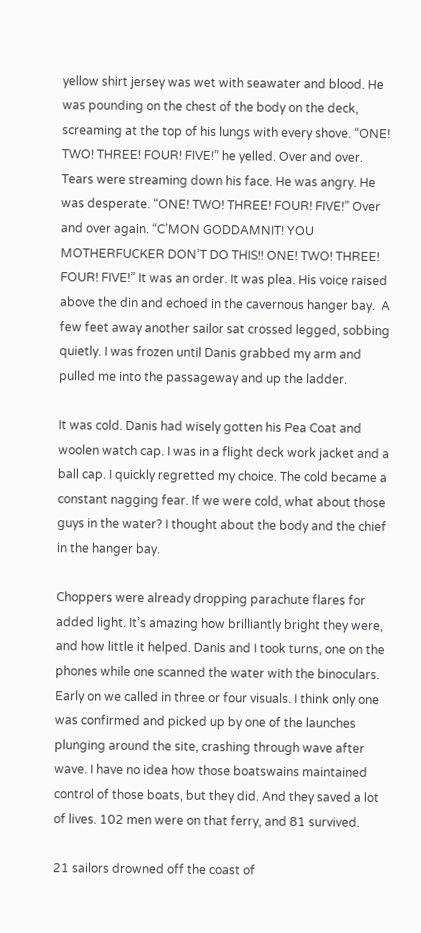yellow shirt jersey was wet with seawater and blood. He was pounding on the chest of the body on the deck, screaming at the top of his lungs with every shove. “ONE! TWO! THREE! FOUR! FIVE!” he yelled. Over and over. Tears were streaming down his face. He was angry. He was desperate. “ONE! TWO! THREE! FOUR! FIVE!” Over and over again. “C’MON GODDAMNIT! YOU MOTHERFUCKER DON’T DO THIS!! ONE! TWO! THREE! FOUR! FIVE!” It was an order. It was plea. His voice raised above the din and echoed in the cavernous hanger bay.  A few feet away another sailor sat crossed legged, sobbing quietly. I was frozen until Danis grabbed my arm and pulled me into the passageway and up the ladder.

It was cold. Danis had wisely gotten his Pea Coat and woolen watch cap. I was in a flight deck work jacket and a ball cap. I quickly regretted my choice. The cold became a constant nagging fear. If we were cold, what about those guys in the water? I thought about the body and the chief in the hanger bay.

Choppers were already dropping parachute flares for added light. It’s amazing how brilliantly bright they were, and how little it helped. Danis and I took turns, one on the phones while one scanned the water with the binoculars. Early on we called in three or four visuals. I think only one was confirmed and picked up by one of the launches plunging around the site, crashing through wave after wave. I have no idea how those boatswains maintained control of those boats, but they did. And they saved a lot of lives. 102 men were on that ferry, and 81 survived.

21 sailors drowned off the coast of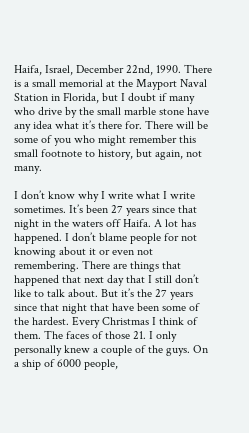Haifa, Israel, December 22nd, 1990. There is a small memorial at the Mayport Naval Station in Florida, but I doubt if many who drive by the small marble stone have any idea what it’s there for. There will be some of you who might remember this small footnote to history, but again, not many.

I don’t know why I write what I write sometimes. It’s been 27 years since that night in the waters off Haifa. A lot has happened. I don’t blame people for not knowing about it or even not remembering. There are things that happened that next day that I still don’t like to talk about. But it’s the 27 years since that night that have been some of the hardest. Every Christmas I think of them. The faces of those 21. I only personally knew a couple of the guys. On a ship of 6000 people,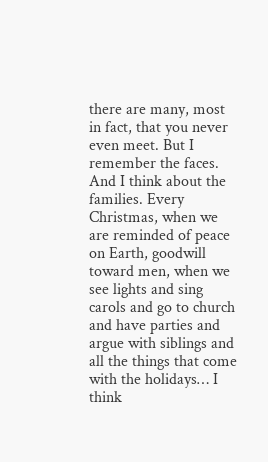there are many, most in fact, that you never even meet. But I remember the faces. And I think about the families. Every Christmas, when we are reminded of peace on Earth, goodwill toward men, when we see lights and sing carols and go to church and have parties and argue with siblings and all the things that come with the holidays… I think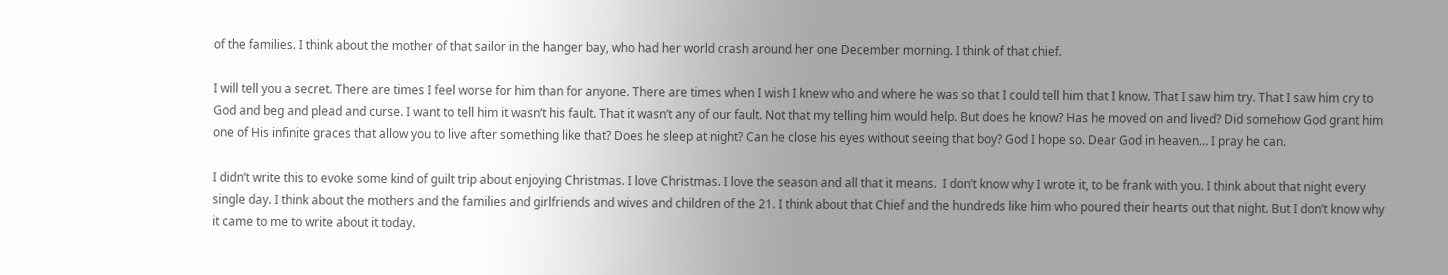of the families. I think about the mother of that sailor in the hanger bay, who had her world crash around her one December morning. I think of that chief.

I will tell you a secret. There are times I feel worse for him than for anyone. There are times when I wish I knew who and where he was so that I could tell him that I know. That I saw him try. That I saw him cry to God and beg and plead and curse. I want to tell him it wasn’t his fault. That it wasn’t any of our fault. Not that my telling him would help. But does he know? Has he moved on and lived? Did somehow God grant him one of His infinite graces that allow you to live after something like that? Does he sleep at night? Can he close his eyes without seeing that boy? God I hope so. Dear God in heaven… I pray he can.

I didn’t write this to evoke some kind of guilt trip about enjoying Christmas. I love Christmas. I love the season and all that it means.  I don’t know why I wrote it, to be frank with you. I think about that night every single day. I think about the mothers and the families and girlfriends and wives and children of the 21. I think about that Chief and the hundreds like him who poured their hearts out that night. But I don’t know why it came to me to write about it today.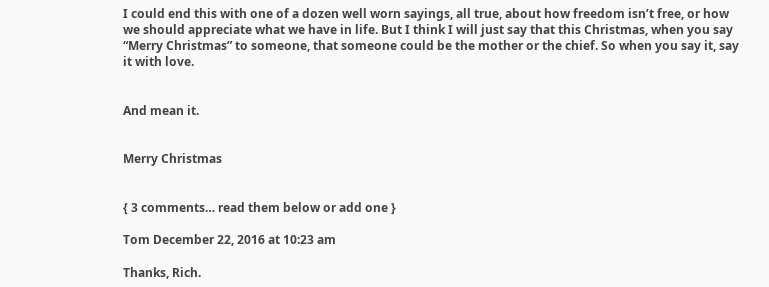I could end this with one of a dozen well worn sayings, all true, about how freedom isn’t free, or how we should appreciate what we have in life. But I think I will just say that this Christmas, when you say “Merry Christmas” to someone, that someone could be the mother or the chief. So when you say it, say it with love.


And mean it.


Merry Christmas


{ 3 comments… read them below or add one }

Tom December 22, 2016 at 10:23 am

Thanks, Rich.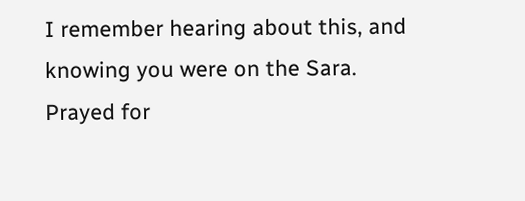I remember hearing about this, and knowing you were on the Sara. Prayed for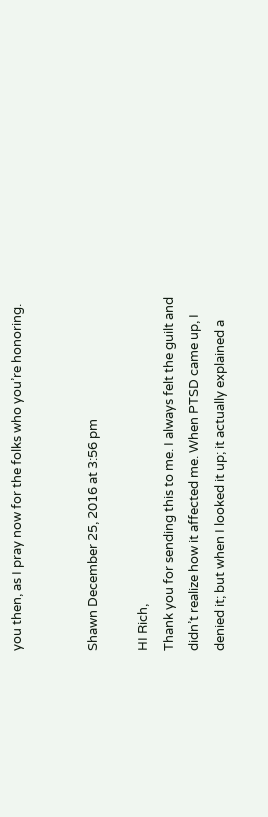you then, as I pray now for the folks who you’re honoring.


Shawn December 25, 2016 at 3:56 pm

HI Rich,
Thank you for sending this to me. I always felt the guilt and didn’t realize how it affected me. When PTSD came up, I denied it; but when I looked it up; it actually explained a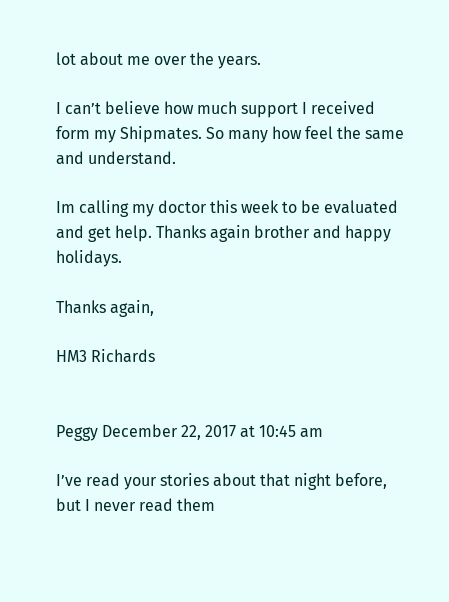lot about me over the years.

I can’t believe how much support I received form my Shipmates. So many how feel the same and understand.

Im calling my doctor this week to be evaluated and get help. Thanks again brother and happy holidays.

Thanks again,

HM3 Richards


Peggy December 22, 2017 at 10:45 am

I’ve read your stories about that night before, but I never read them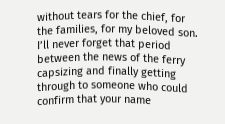without tears for the chief, for the families, for my beloved son. I’ll never forget that period between the news of the ferry capsizing and finally getting through to someone who could confirm that your name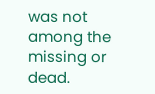was not among the missing or dead.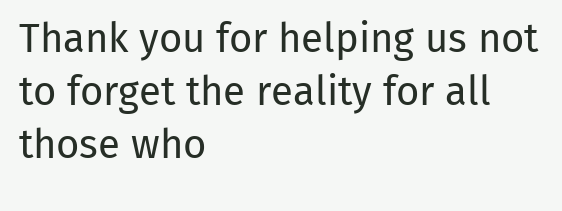Thank you for helping us not to forget the reality for all those who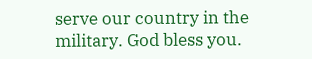serve our country in the military. God bless you.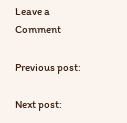Leave a Comment

Previous post:

Next post: